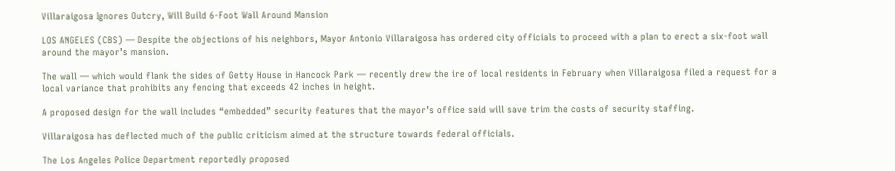Villaraigosa Ignores Outcry, Will Build 6-Foot Wall Around Mansion

LOS ANGELES (CBS) — Despite the objections of his neighbors, Mayor Antonio Villaraigosa has ordered city officials to proceed with a plan to erect a six-foot wall around the mayor’s mansion.

The wall — which would flank the sides of Getty House in Hancock Park — recently drew the ire of local residents in February when Villaraigosa filed a request for a local variance that prohibits any fencing that exceeds 42 inches in height.

A proposed design for the wall includes “embedded” security features that the mayor’s office said will save trim the costs of security staffing.

Villaraigosa has deflected much of the public criticism aimed at the structure towards federal officials.

The Los Angeles Police Department reportedly proposed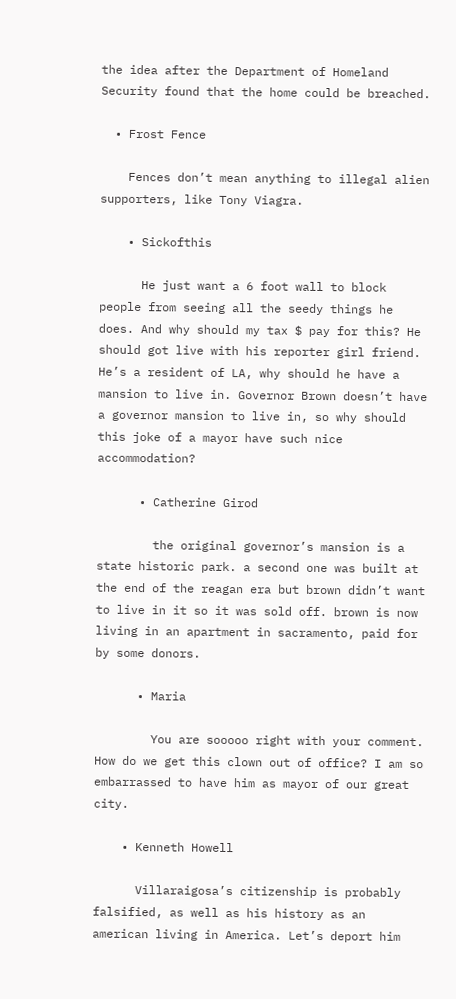the idea after the Department of Homeland Security found that the home could be breached.

  • Frost Fence

    Fences don’t mean anything to illegal alien supporters, like Tony Viagra.

    • Sickofthis

      He just want a 6 foot wall to block people from seeing all the seedy things he does. And why should my tax $ pay for this? He should got live with his reporter girl friend. He’s a resident of LA, why should he have a mansion to live in. Governor Brown doesn’t have a governor mansion to live in, so why should this joke of a mayor have such nice accommodation?

      • Catherine Girod

        the original governor’s mansion is a state historic park. a second one was built at the end of the reagan era but brown didn’t want to live in it so it was sold off. brown is now living in an apartment in sacramento, paid for by some donors.

      • Maria

        You are sooooo right with your comment. How do we get this clown out of office? I am so embarrassed to have him as mayor of our great city.

    • Kenneth Howell

      Villaraigosa’s citizenship is probably falsified, as well as his history as an american living in America. Let’s deport him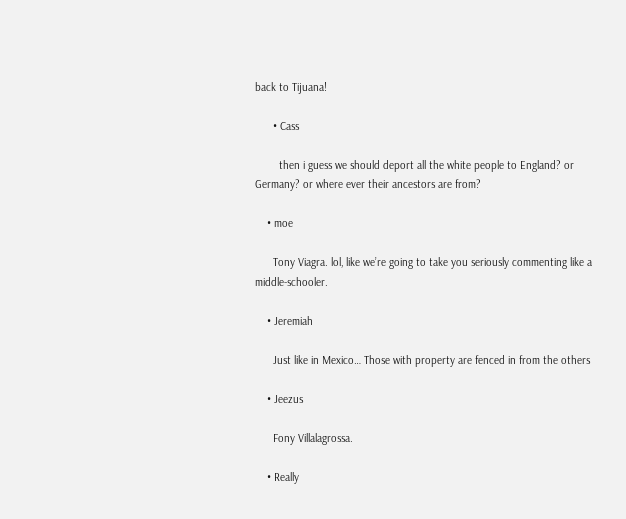back to Tijuana!

      • Cass

        then i guess we should deport all the white people to England? or Germany? or where ever their ancestors are from?

    • moe

      Tony Viagra. lol, like we’re going to take you seriously commenting like a middle-schooler.

    • Jeremiah

      Just like in Mexico… Those with property are fenced in from the others

    • Jeezus

      Fony Villalagrossa.

    • Really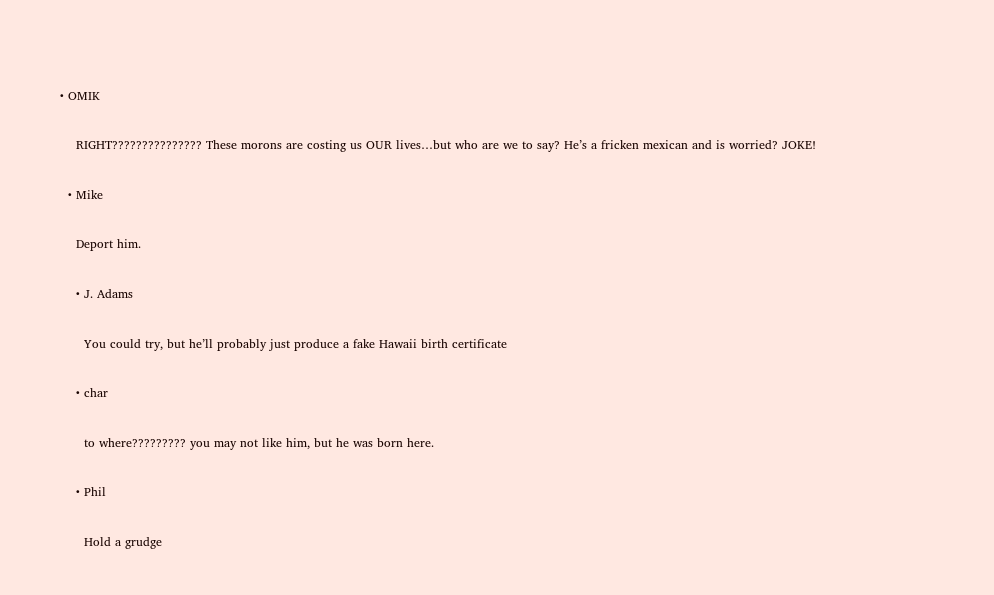• OMIK

    RIGHT??????????????? These morons are costing us OUR lives…but who are we to say? He’s a fricken mexican and is worried? JOKE!

  • Mike

    Deport him.

    • J. Adams

      You could try, but he’ll probably just produce a fake Hawaii birth certificate

    • char

      to where????????? you may not like him, but he was born here.

    • Phil

      Hold a grudge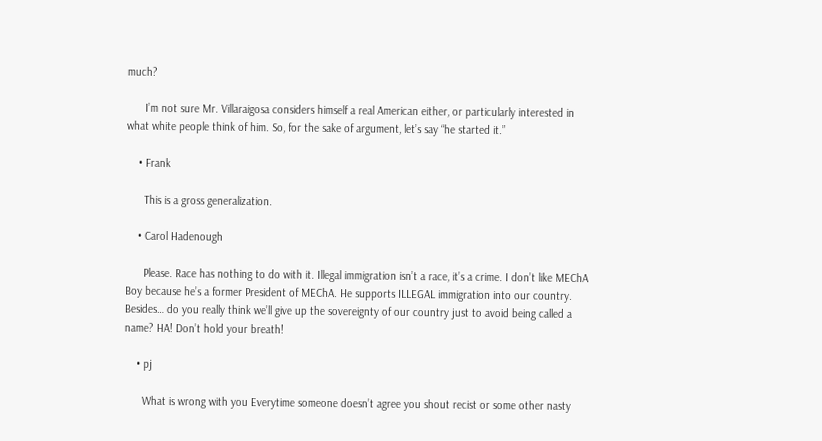much?

      I’m not sure Mr. Villaraigosa considers himself a real American either, or particularly interested in what white people think of him. So, for the sake of argument, let’s say “he started it.”

    • Frank

      This is a gross generalization.

    • Carol Hadenough

      Please. Race has nothing to do with it. Illegal immigration isn’t a race, it’s a crime. I don’t like MEChA Boy because he’s a former President of MEChA. He supports ILLEGAL immigration into our country. Besides… do you really think we’ll give up the sovereignty of our country just to avoid being called a name? HA! Don’t hold your breath!

    • pj

      What is wrong with you Everytime someone doesn’t agree you shout recist or some other nasty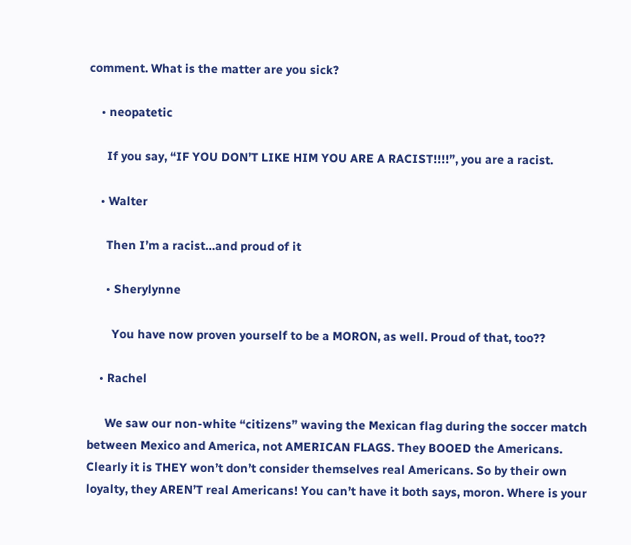comment. What is the matter are you sick?

    • neopatetic

      If you say, “IF YOU DON’T LIKE HIM YOU ARE A RACIST!!!!”, you are a racist.

    • Walter

      Then I’m a racist…and proud of it

      • Sherylynne

        You have now proven yourself to be a MORON, as well. Proud of that, too??

    • Rachel

      We saw our non-white “citizens” waving the Mexican flag during the soccer match between Mexico and America, not AMERICAN FLAGS. They BOOED the Americans. Clearly it is THEY won’t don’t consider themselves real Americans. So by their own loyalty, they AREN’T real Americans! You can’t have it both says, moron. Where is your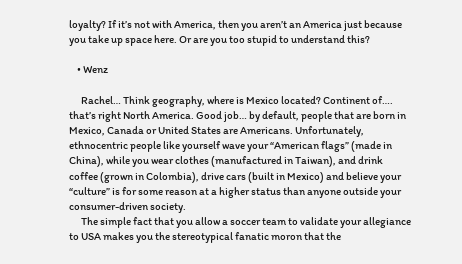loyalty? If it’s not with America, then you aren’t an America just because you take up space here. Or are you too stupid to understand this?

    • Wenz

      Rachel… Think geography, where is Mexico located? Continent of…. that’s right North America. Good job… by default, people that are born in Mexico, Canada or United States are Americans. Unfortunately, ethnocentric people like yourself wave your “American flags” (made in China), while you wear clothes (manufactured in Taiwan), and drink coffee (grown in Colombia), drive cars (built in Mexico) and believe your “culture” is for some reason at a higher status than anyone outside your consumer-driven society.
      The simple fact that you allow a soccer team to validate your allegiance to USA makes you the stereotypical fanatic moron that the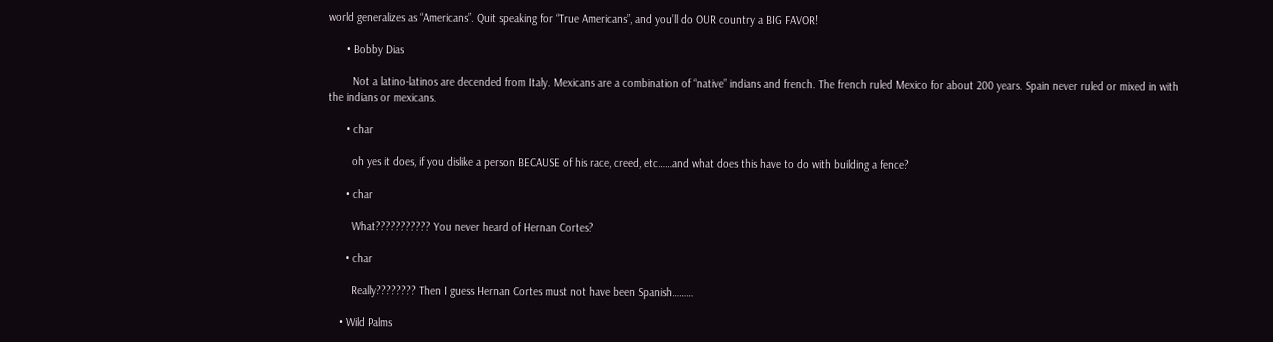world generalizes as “Americans”. Quit speaking for “True Americans”, and you’ll do OUR country a BIG FAVOR!

      • Bobby Dias

        Not a latino-latinos are decended from Italy. Mexicans are a combination of “native” indians and french. The french ruled Mexico for about 200 years. Spain never ruled or mixed in with the indians or mexicans.

      • char

        oh yes it does, if you dislike a person BECAUSE of his race, creed, etc……and what does this have to do with building a fence?

      • char

        What??????????? You never heard of Hernan Cortes?

      • char

        Really???????? Then I guess Hernan Cortes must not have been Spanish………

    • Wild Palms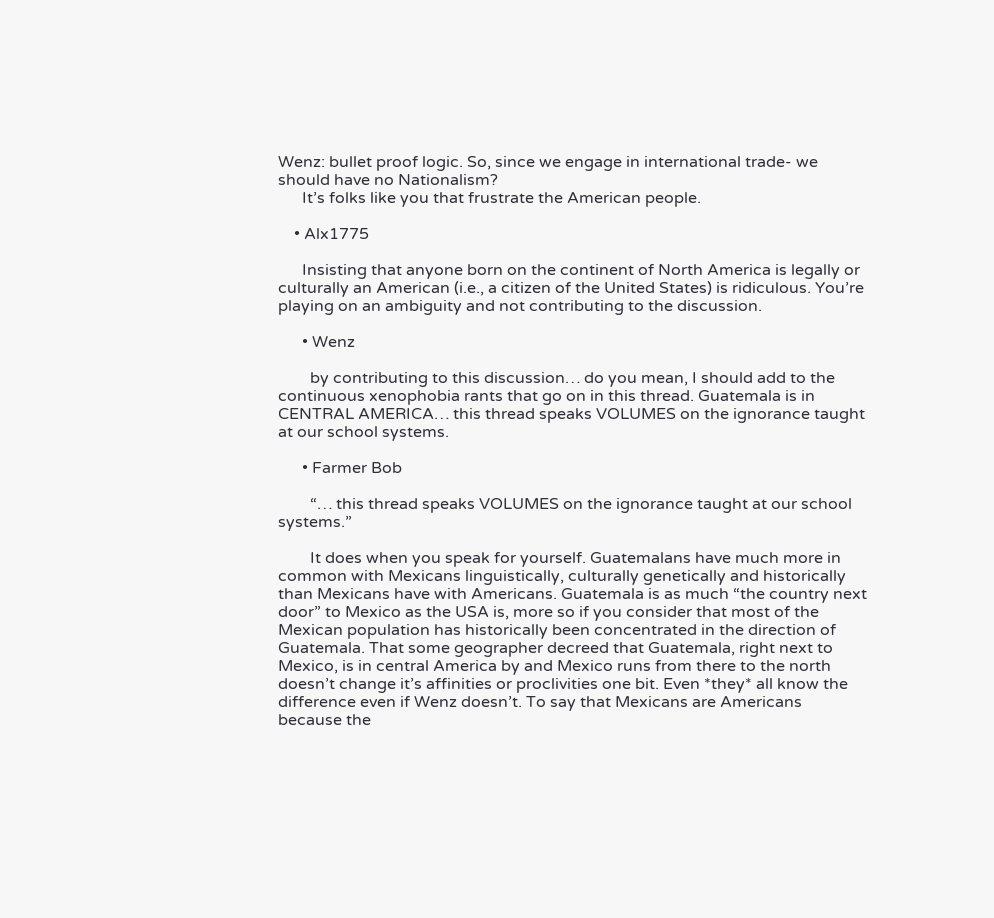Wenz: bullet proof logic. So, since we engage in international trade- we should have no Nationalism?
      It’s folks like you that frustrate the American people.

    • Alx1775

      Insisting that anyone born on the continent of North America is legally or culturally an American (i.e., a citizen of the United States) is ridiculous. You’re playing on an ambiguity and not contributing to the discussion.

      • Wenz

        by contributing to this discussion… do you mean, I should add to the continuous xenophobia rants that go on in this thread. Guatemala is in CENTRAL AMERICA… this thread speaks VOLUMES on the ignorance taught at our school systems.

      • Farmer Bob

        “… this thread speaks VOLUMES on the ignorance taught at our school systems.”

        It does when you speak for yourself. Guatemalans have much more in common with Mexicans linguistically, culturally genetically and historically than Mexicans have with Americans. Guatemala is as much “the country next door” to Mexico as the USA is, more so if you consider that most of the Mexican population has historically been concentrated in the direction of Guatemala. That some geographer decreed that Guatemala, right next to Mexico, is in central America by and Mexico runs from there to the north doesn’t change it’s affinities or proclivities one bit. Even *they* all know the difference even if Wenz doesn’t. To say that Mexicans are Americans because the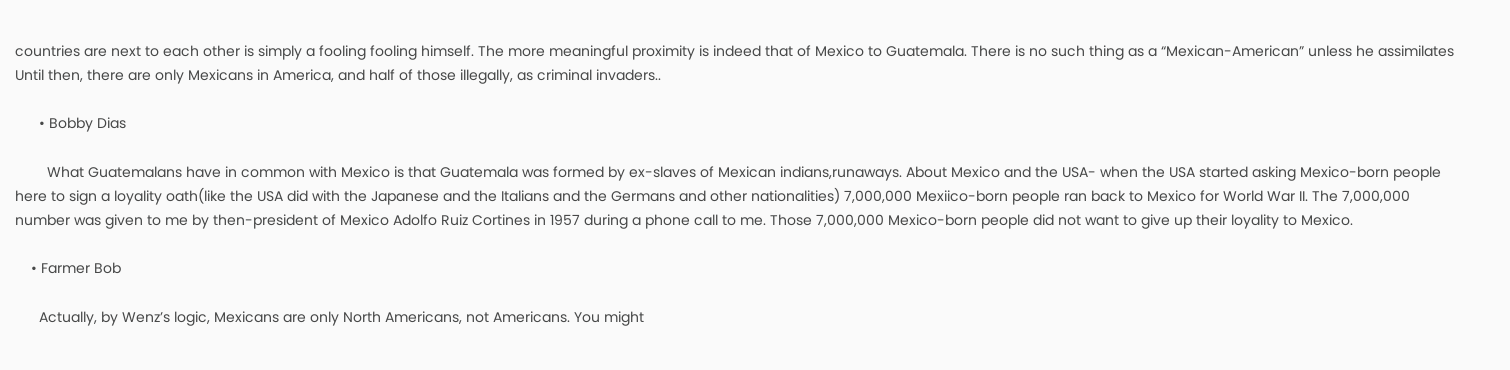countries are next to each other is simply a fooling fooling himself. The more meaningful proximity is indeed that of Mexico to Guatemala. There is no such thing as a “Mexican-American” unless he assimilates Until then, there are only Mexicans in America, and half of those illegally, as criminal invaders..

      • Bobby Dias

        What Guatemalans have in common with Mexico is that Guatemala was formed by ex-slaves of Mexican indians,runaways. About Mexico and the USA- when the USA started asking Mexico-born people here to sign a loyality oath(like the USA did with the Japanese and the Italians and the Germans and other nationalities) 7,000,000 Mexiico-born people ran back to Mexico for World War II. The 7,000,000 number was given to me by then-president of Mexico Adolfo Ruiz Cortines in 1957 during a phone call to me. Those 7,000,000 Mexico-born people did not want to give up their loyality to Mexico.

    • Farmer Bob

      Actually, by Wenz’s logic, Mexicans are only North Americans, not Americans. You might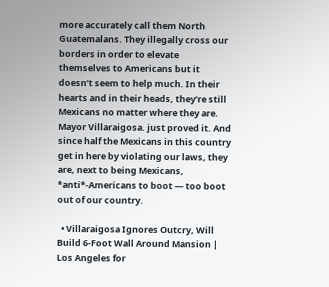more accurately call them North Guatemalans. They illegally cross our borders in order to elevate themselves to Americans but it doesn’t seem to help much. In their hearts and in their heads, they’re still Mexicans no matter where they are. Mayor Villaraigosa. just proved it. And since half the Mexicans in this country get in here by violating our laws, they are, next to being Mexicans, *anti*-Americans to boot — too boot out of our country.

  • Villaraigosa Ignores Outcry, Will Build 6-Foot Wall Around Mansion | Los Angeles for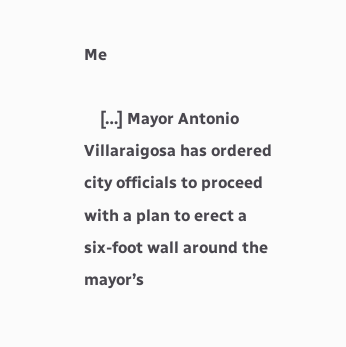Me

    […] Mayor Antonio Villaraigosa has ordered city officials to proceed with a plan to erect a six-foot wall around the mayor’s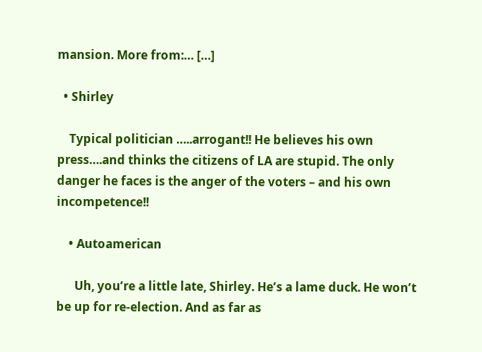mansion. More from:… […]

  • Shirley

    Typical politician …..arrogant!! He believes his own press….and thinks the citizens of LA are stupid. The only danger he faces is the anger of the voters – and his own incompetence!!

    • Autoamerican

      Uh, you’re a little late, Shirley. He’s a lame duck. He won’t be up for re-election. And as far as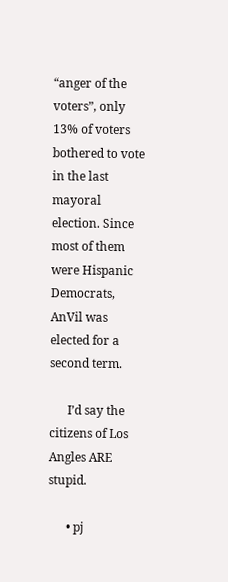“anger of the voters”, only 13% of voters bothered to vote in the last mayoral election. Since most of them were Hispanic Democrats, AnVil was elected for a second term.

      I’d say the citizens of Los Angles ARE stupid.

      • pj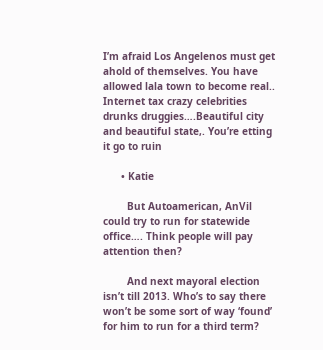I’m afraid Los Angelenos must get ahold of themselves. You have allowed lala town to become real.. Internet tax crazy celebrities drunks druggies….Beautiful city and beautiful state,. You’re etting it go to ruin

      • Katie

        But Autoamerican, AnVil could try to run for statewide office…. Think people will pay attention then?

        And next mayoral election isn’t till 2013. Who’s to say there won’t be some sort of way ‘found’ for him to run for a third term?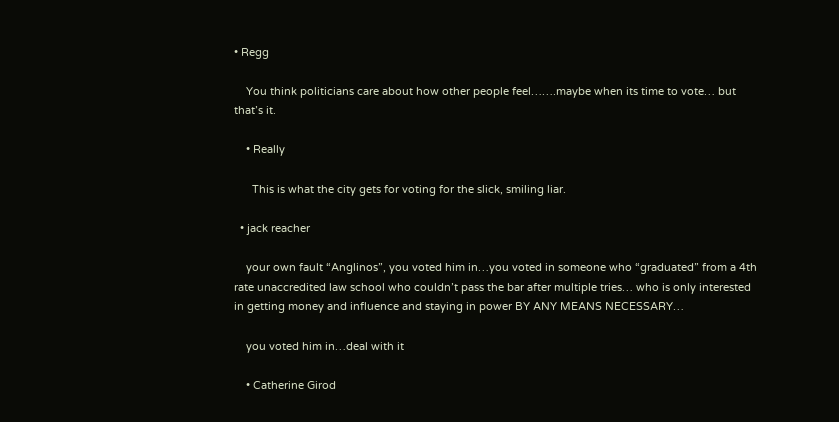• Regg

    You think politicians care about how other people feel…….maybe when its time to vote… but that’s it.

    • Really

      This is what the city gets for voting for the slick, smiling liar.

  • jack reacher

    your own fault “Anglinos”, you voted him in…you voted in someone who “graduated” from a 4th rate unaccredited law school who couldn’t pass the bar after multiple tries… who is only interested in getting money and influence and staying in power BY ANY MEANS NECESSARY…

    you voted him in…deal with it

    • Catherine Girod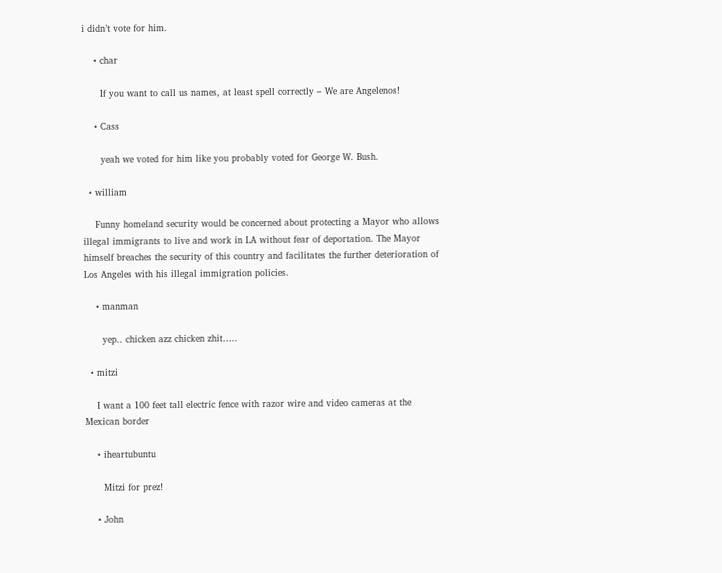i didn’t vote for him.

    • char

      If you want to call us names, at least spell correctly – We are Angelenos!

    • Cass

      yeah we voted for him like you probably voted for George W. Bush.

  • william

    Funny homeland security would be concerned about protecting a Mayor who allows illegal immigrants to live and work in LA without fear of deportation. The Mayor himself breaches the security of this country and facilitates the further deterioration of Los Angeles with his illegal immigration policies.

    • manman

      yep.. chicken azz chicken zhit…..

  • mitzi

    I want a 100 feet tall electric fence with razor wire and video cameras at the Mexican border

    • iheartubuntu

      Mitzi for prez!

    • John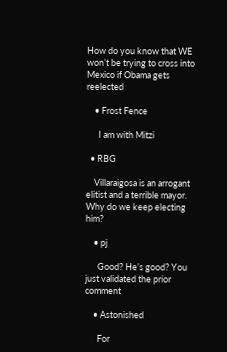How do you know that WE won’t be trying to cross into Mexico if Obama gets reelected

    • Frost Fence

      I am with Mitzi

  • RBG

    Villaraigosa is an arrogant elitist and a terrible mayor. Why do we keep electing him?

    • pj

      Good? He’s good? You just validated the prior comment

    • Astonished

      For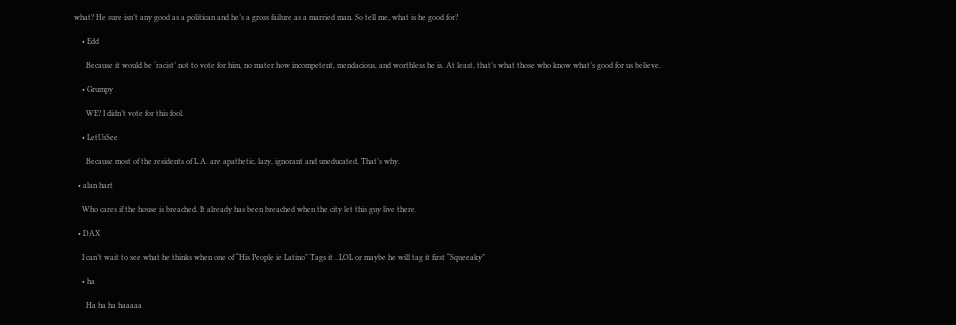what? He sure isn’t any good as a politican and he’s a gross failure as a married man. So tell me, what is he good for?

    • Edd

      Because it would be ‘racist’ not to vote for him, no mater how incompetent, mendacious, and worthless he is. At least, that’s what those who know what’s good for us believe.

    • Grumpy

      WE? I didn’t vote for this fool.

    • LetUsSee

      Because most of the residents of L.A. are apathetic, lazy, ignorant and uneducated. That’s why.

  • alan hart

    Who cares if the house is breached. It already has been breached when the city let this guy live there.

  • DAX

    I can’t wait to see what he thinks when one of “His People ie Latino” Tags it ..LOL or maybe he will tag it first “Squeeaky”

    • ha

      Ha ha ha haaaaa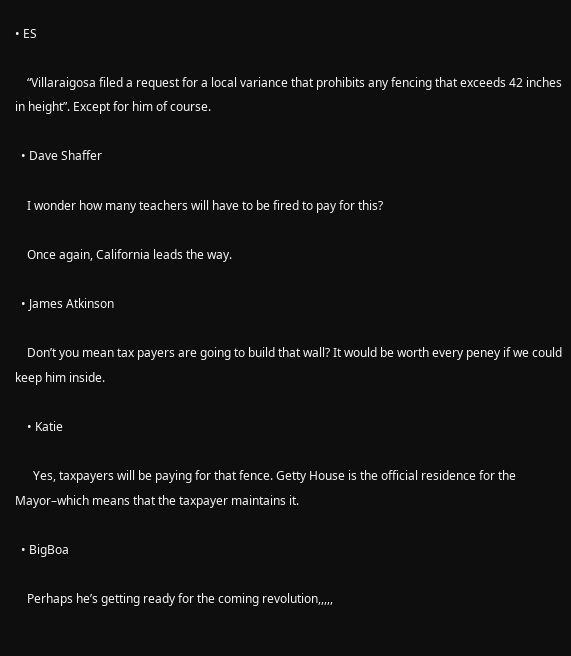• ES

    “Villaraigosa filed a request for a local variance that prohibits any fencing that exceeds 42 inches in height”. Except for him of course.

  • Dave Shaffer

    I wonder how many teachers will have to be fired to pay for this?

    Once again, California leads the way.

  • James Atkinson

    Don’t you mean tax payers are going to build that wall? It would be worth every peney if we could keep him inside.

    • Katie

      Yes, taxpayers will be paying for that fence. Getty House is the official residence for the Mayor–which means that the taxpayer maintains it.

  • BigBoa

    Perhaps he’s getting ready for the coming revolution,,,,,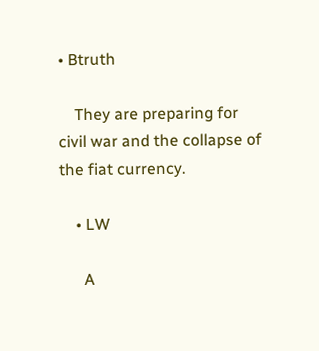• Btruth

    They are preparing for civil war and the collapse of the fiat currency.

    • LW

      A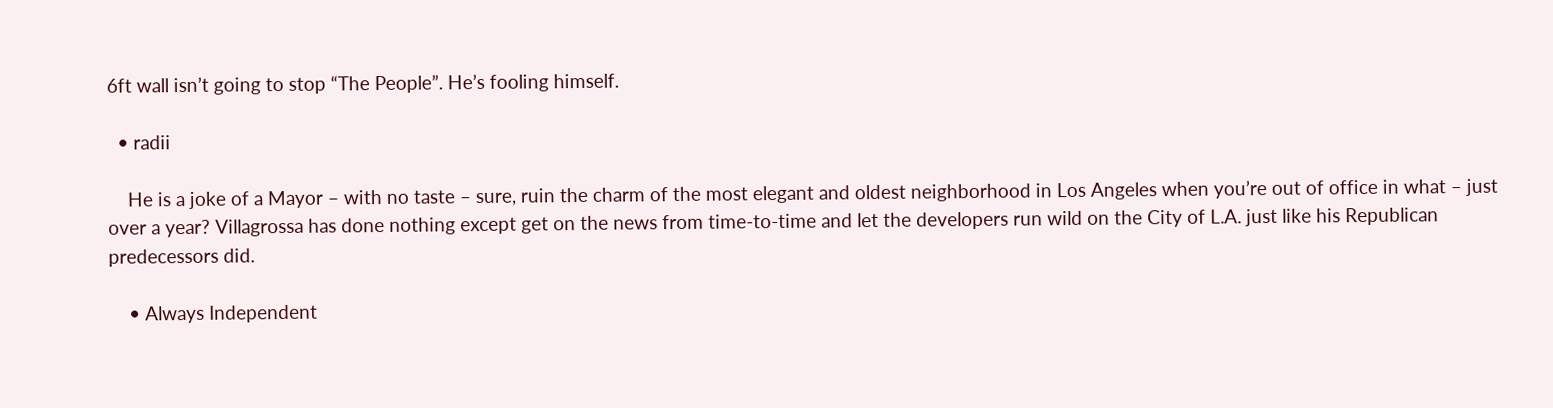6ft wall isn’t going to stop “The People”. He’s fooling himself.

  • radii

    He is a joke of a Mayor – with no taste – sure, ruin the charm of the most elegant and oldest neighborhood in Los Angeles when you’re out of office in what – just over a year? Villagrossa has done nothing except get on the news from time-to-time and let the developers run wild on the City of L.A. just like his Republican predecessors did.

    • Always Independent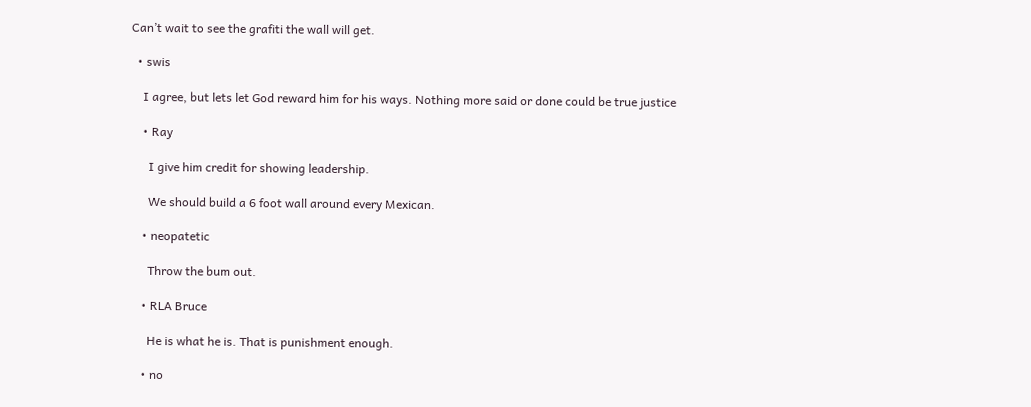Can’t wait to see the grafiti the wall will get.

  • swis

    I agree, but lets let God reward him for his ways. Nothing more said or done could be true justice

    • Ray

      I give him credit for showing leadership.

      We should build a 6 foot wall around every Mexican.

    • neopatetic

      Throw the bum out.

    • RLA Bruce

      He is what he is. That is punishment enough.

    • no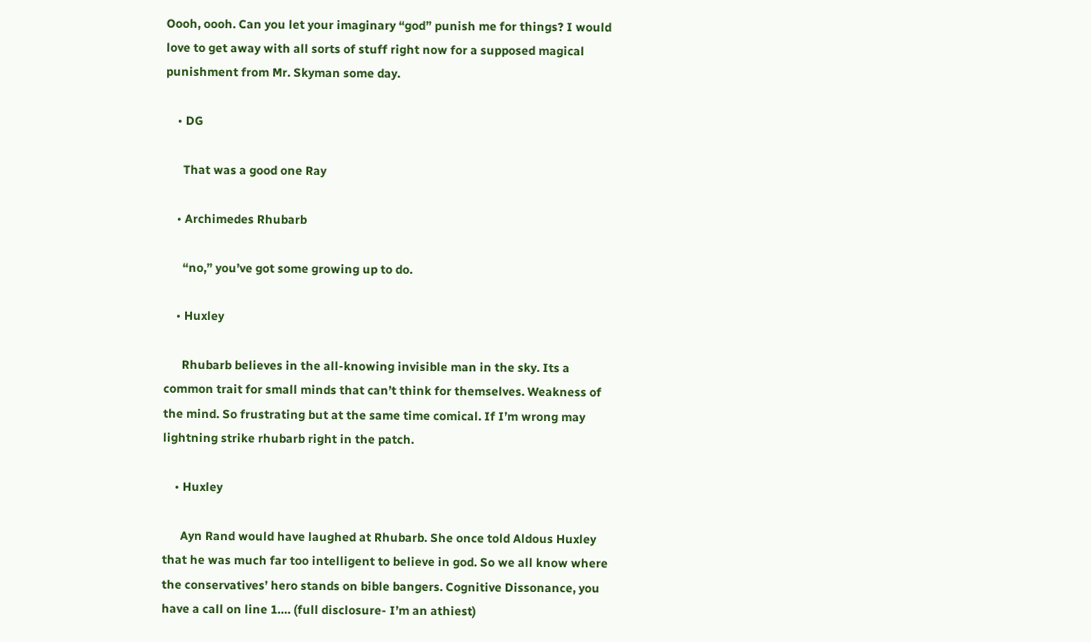Oooh, oooh. Can you let your imaginary “god” punish me for things? I would love to get away with all sorts of stuff right now for a supposed magical punishment from Mr. Skyman some day.

    • DG

      That was a good one Ray

    • Archimedes Rhubarb

      “no,” you’ve got some growing up to do.

    • Huxley

      Rhubarb believes in the all-knowing invisible man in the sky. Its a common trait for small minds that can’t think for themselves. Weakness of the mind. So frustrating but at the same time comical. If I’m wrong may lightning strike rhubarb right in the patch.

    • Huxley

      Ayn Rand would have laughed at Rhubarb. She once told Aldous Huxley that he was much far too intelligent to believe in god. So we all know where the conservatives’ hero stands on bible bangers. Cognitive Dissonance, you have a call on line 1…. (full disclosure- I’m an athiest)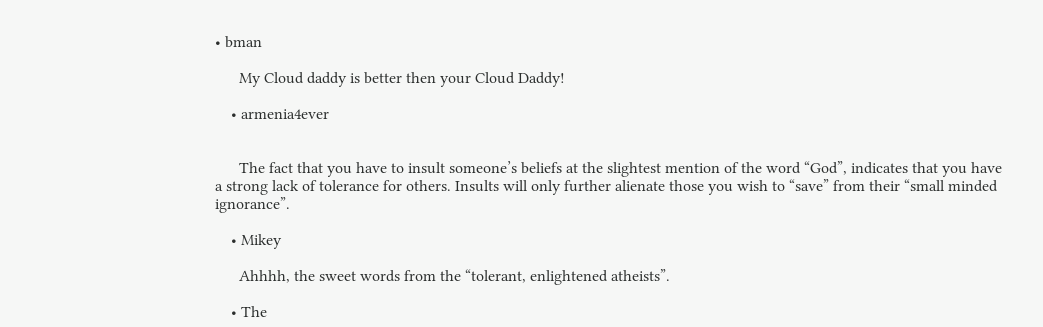• bman

      My Cloud daddy is better then your Cloud Daddy!

    • armenia4ever


      The fact that you have to insult someone’s beliefs at the slightest mention of the word “God”, indicates that you have a strong lack of tolerance for others. Insults will only further alienate those you wish to “save” from their “small minded ignorance”.

    • Mikey

      Ahhhh, the sweet words from the “tolerant, enlightened atheists”.

    • The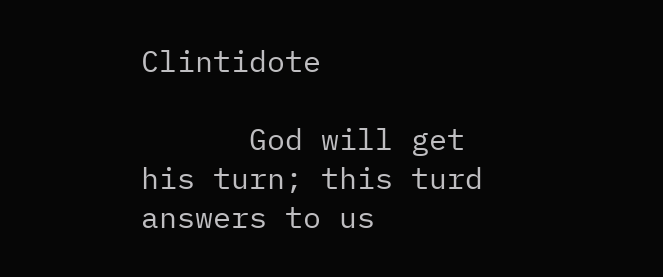Clintidote

      God will get his turn; this turd answers to us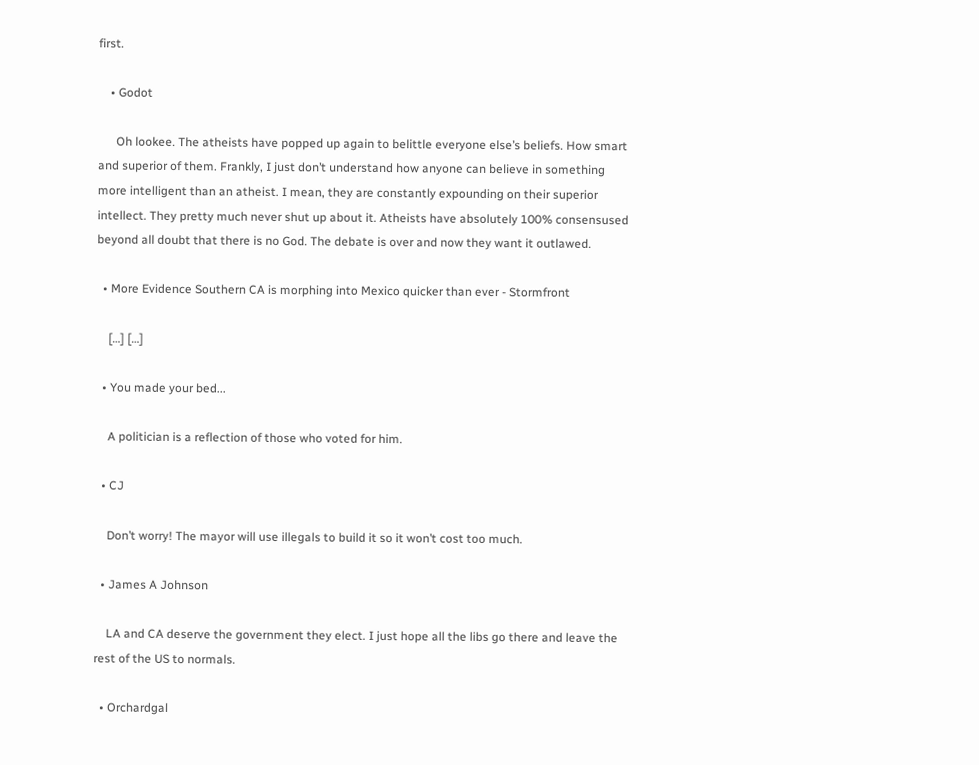first.

    • Godot

      Oh lookee. The atheists have popped up again to belittle everyone else’s beliefs. How smart and superior of them. Frankly, I just don’t understand how anyone can believe in something more intelligent than an atheist. I mean, they are constantly expounding on their superior intellect. They pretty much never shut up about it. Atheists have absolutely 100% consensused beyond all doubt that there is no God. The debate is over and now they want it outlawed.

  • More Evidence Southern CA is morphing into Mexico quicker than ever - Stormfront

    […] […]

  • You made your bed...

    A politician is a reflection of those who voted for him.

  • CJ

    Don’t worry! The mayor will use illegals to build it so it won’t cost too much.

  • James A Johnson

    LA and CA deserve the government they elect. I just hope all the libs go there and leave the rest of the US to normals.

  • Orchardgal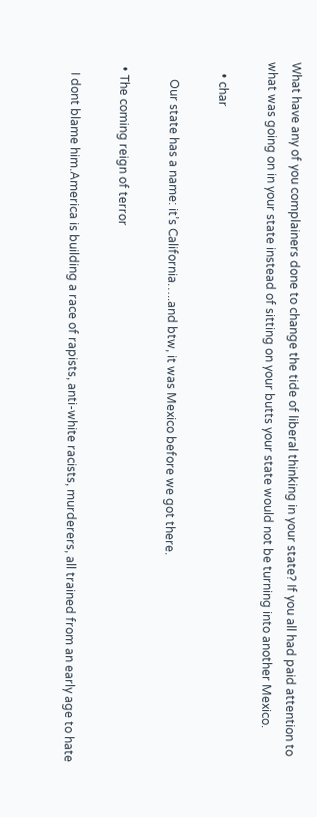What have any of you complainers done to change the tide of liberal thinking in your state? If you all had paid attention to what was going on in your state instead of sitting on your butts your state would not be turning into another Mexico.

    • char

      Our state has a name: it’s California…..and btw, it was Mexico before we got there.

  • The coming reign of terror

    I dont blame him.America is building a race of rapists, anti-white racists, murderers, all trained from an early age to hate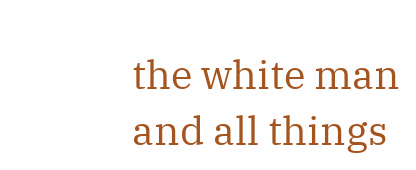the white man and all things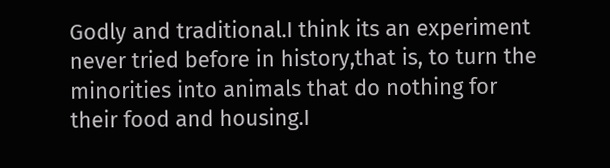Godly and traditional.I think its an experiment never tried before in history,that is, to turn the minorities into animals that do nothing for their food and housing.I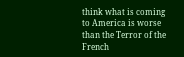think what is coming to America is worse than the Terror of the French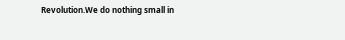Revolution.We do nothing small in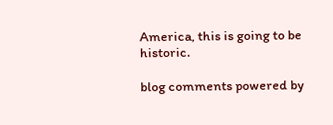America, this is going to be historic.

blog comments powered by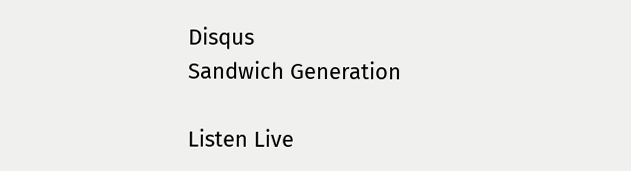Disqus
Sandwich Generation

Listen Live